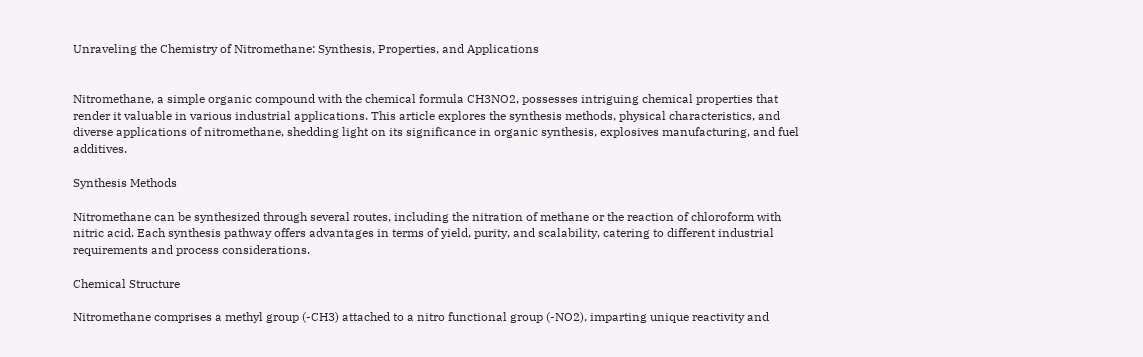Unraveling the Chemistry of Nitromethane: Synthesis, Properties, and Applications


Nitromethane, a simple organic compound with the chemical formula CH3NO2, possesses intriguing chemical properties that render it valuable in various industrial applications. This article explores the synthesis methods, physical characteristics, and diverse applications of nitromethane, shedding light on its significance in organic synthesis, explosives manufacturing, and fuel additives.

Synthesis Methods

Nitromethane can be synthesized through several routes, including the nitration of methane or the reaction of chloroform with nitric acid. Each synthesis pathway offers advantages in terms of yield, purity, and scalability, catering to different industrial requirements and process considerations.

Chemical Structure

Nitromethane comprises a methyl group (-CH3) attached to a nitro functional group (-NO2), imparting unique reactivity and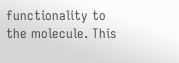functionality to the molecule. This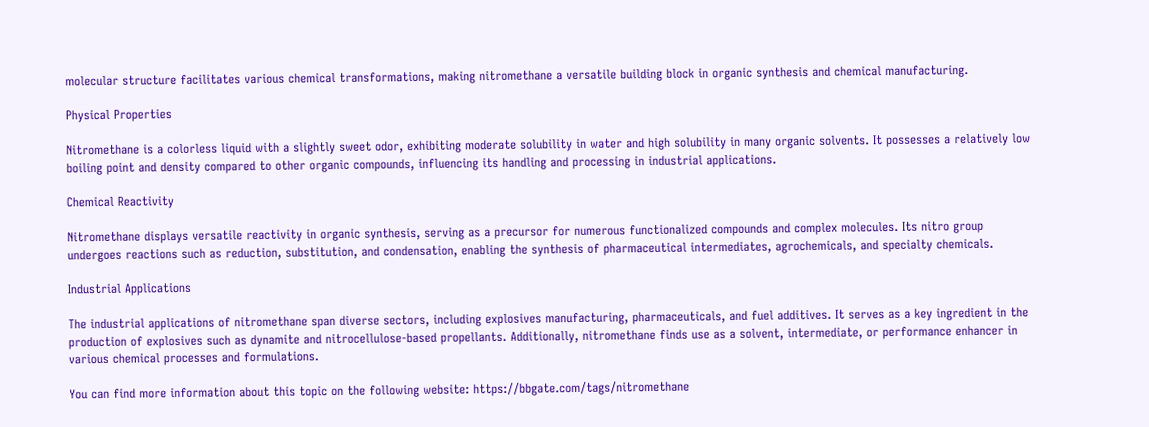molecular structure facilitates various chemical transformations, making nitromethane a versatile building block in organic synthesis and chemical manufacturing.

Physical Properties

Nitromethane is a colorless liquid with a slightly sweet odor, exhibiting moderate solubility in water and high solubility in many organic solvents. It possesses a relatively low boiling point and density compared to other organic compounds, influencing its handling and processing in industrial applications.

Chemical Reactivity

Nitromethane displays versatile reactivity in organic synthesis, serving as a precursor for numerous functionalized compounds and complex molecules. Its nitro group undergoes reactions such as reduction, substitution, and condensation, enabling the synthesis of pharmaceutical intermediates, agrochemicals, and specialty chemicals.

Industrial Applications

The industrial applications of nitromethane span diverse sectors, including explosives manufacturing, pharmaceuticals, and fuel additives. It serves as a key ingredient in the production of explosives such as dynamite and nitrocellulose-based propellants. Additionally, nitromethane finds use as a solvent, intermediate, or performance enhancer in various chemical processes and formulations.

You can find more information about this topic on the following website: https://bbgate.com/tags/nitromethane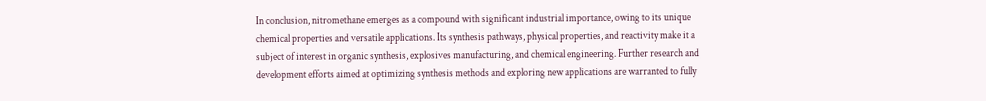In conclusion, nitromethane emerges as a compound with significant industrial importance, owing to its unique chemical properties and versatile applications. Its synthesis pathways, physical properties, and reactivity make it a subject of interest in organic synthesis, explosives manufacturing, and chemical engineering. Further research and development efforts aimed at optimizing synthesis methods and exploring new applications are warranted to fully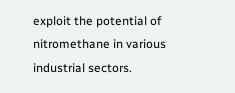exploit the potential of nitromethane in various industrial sectors.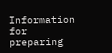Information for preparing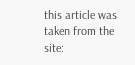this article was taken from the site: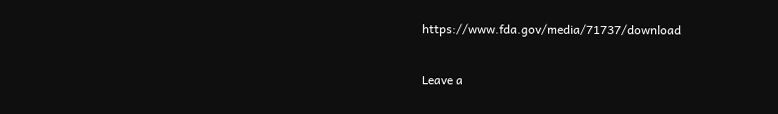https://www.fda.gov/media/71737/download

Leave a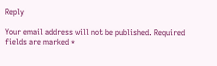Reply

Your email address will not be published. Required fields are marked *